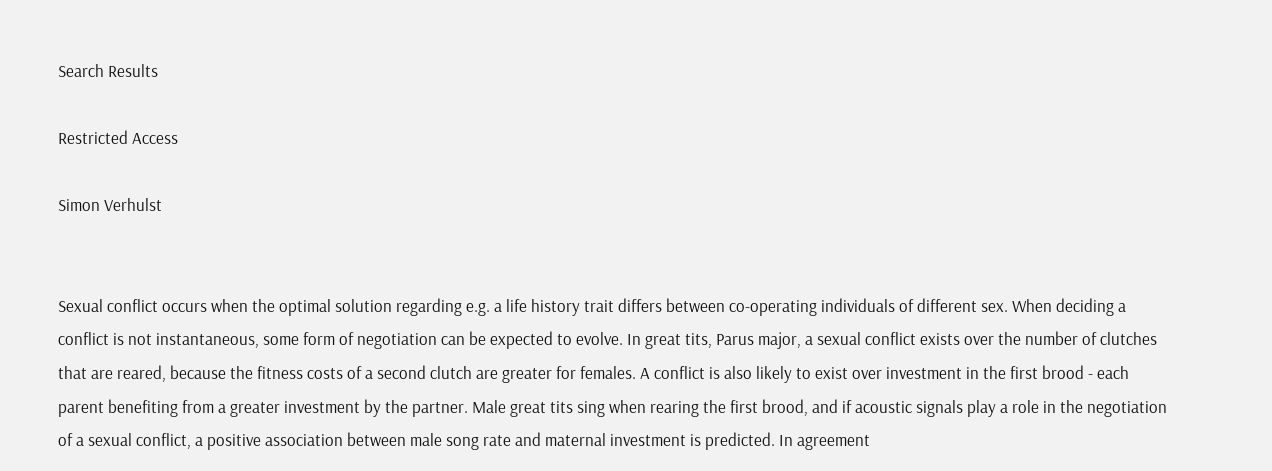Search Results

Restricted Access

Simon Verhulst


Sexual conflict occurs when the optimal solution regarding e.g. a life history trait differs between co-operating individuals of different sex. When deciding a conflict is not instantaneous, some form of negotiation can be expected to evolve. In great tits, Parus major, a sexual conflict exists over the number of clutches that are reared, because the fitness costs of a second clutch are greater for females. A conflict is also likely to exist over investment in the first brood - each parent benefiting from a greater investment by the partner. Male great tits sing when rearing the first brood, and if acoustic signals play a role in the negotiation of a sexual conflict, a positive association between male song rate and maternal investment is predicted. In agreement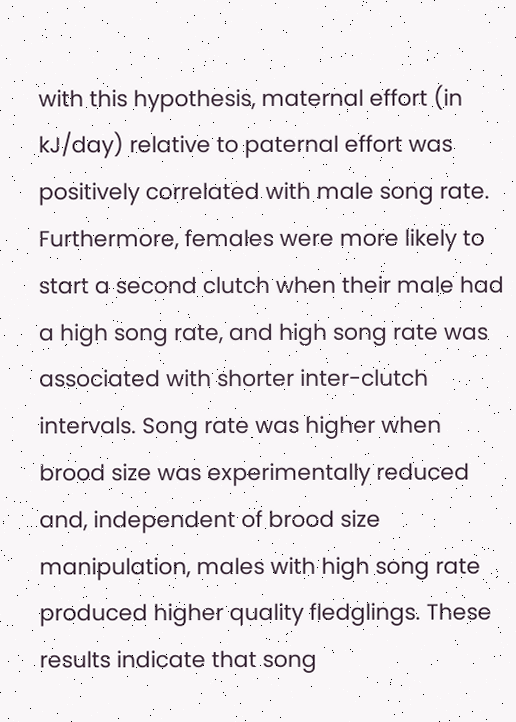with this hypothesis, maternal effort (in kJ/day) relative to paternal effort was positively correlated with male song rate. Furthermore, females were more likely to start a second clutch when their male had a high song rate, and high song rate was associated with shorter inter-clutch intervals. Song rate was higher when brood size was experimentally reduced and, independent of brood size manipulation, males with high song rate produced higher quality fledglings. These results indicate that song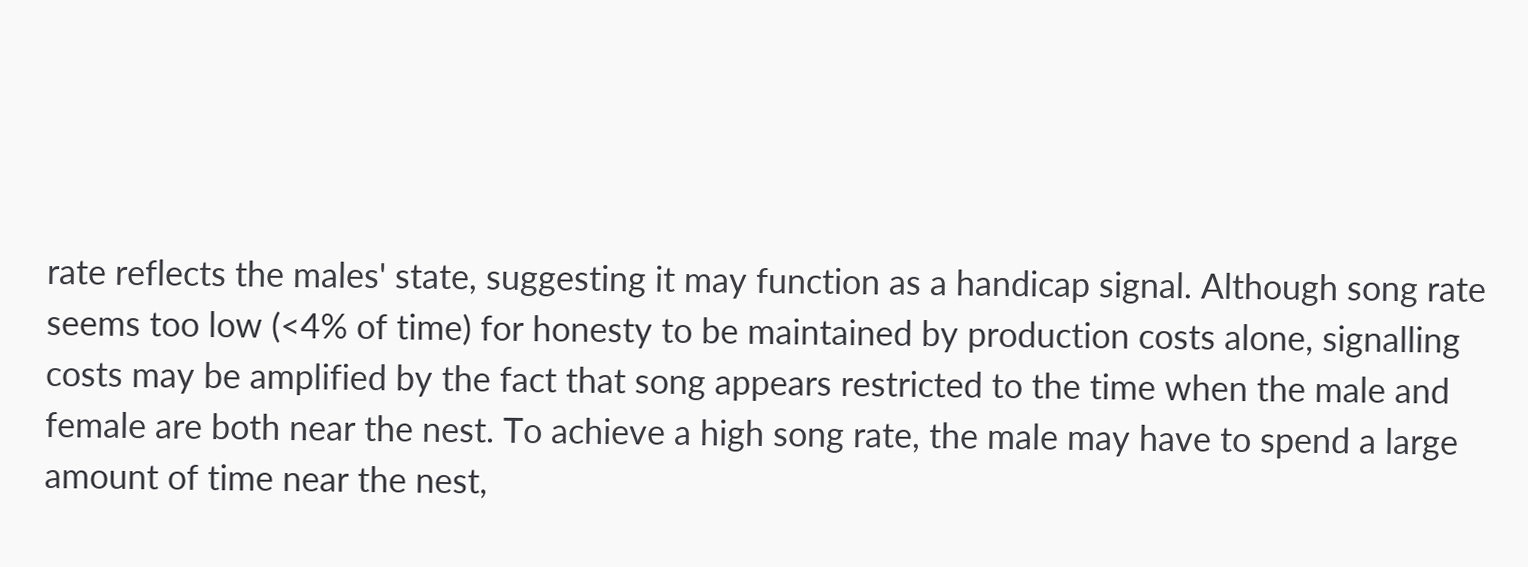rate reflects the males' state, suggesting it may function as a handicap signal. Although song rate seems too low (<4% of time) for honesty to be maintained by production costs alone, signalling costs may be amplified by the fact that song appears restricted to the time when the male and female are both near the nest. To achieve a high song rate, the male may have to spend a large amount of time near the nest,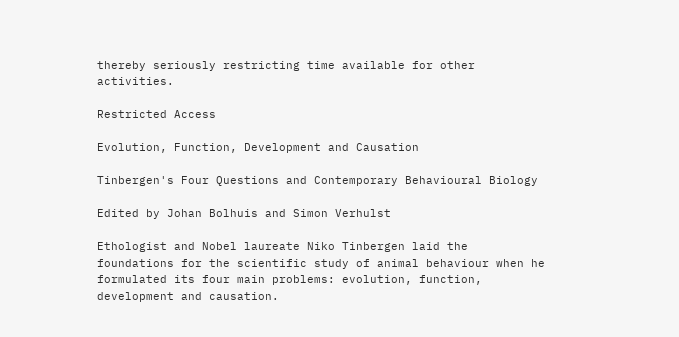thereby seriously restricting time available for other activities.

Restricted Access

Evolution, Function, Development and Causation

Tinbergen's Four Questions and Contemporary Behavioural Biology

Edited by Johan Bolhuis and Simon Verhulst

Ethologist and Nobel laureate Niko Tinbergen laid the foundations for the scientific study of animal behaviour when he formulated its four main problems: evolution, function, development and causation.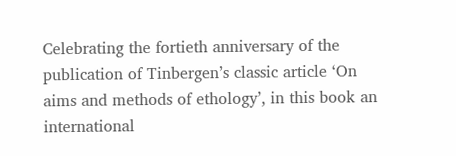Celebrating the fortieth anniversary of the publication of Tinbergen’s classic article ‘On aims and methods of ethology’, in this book an international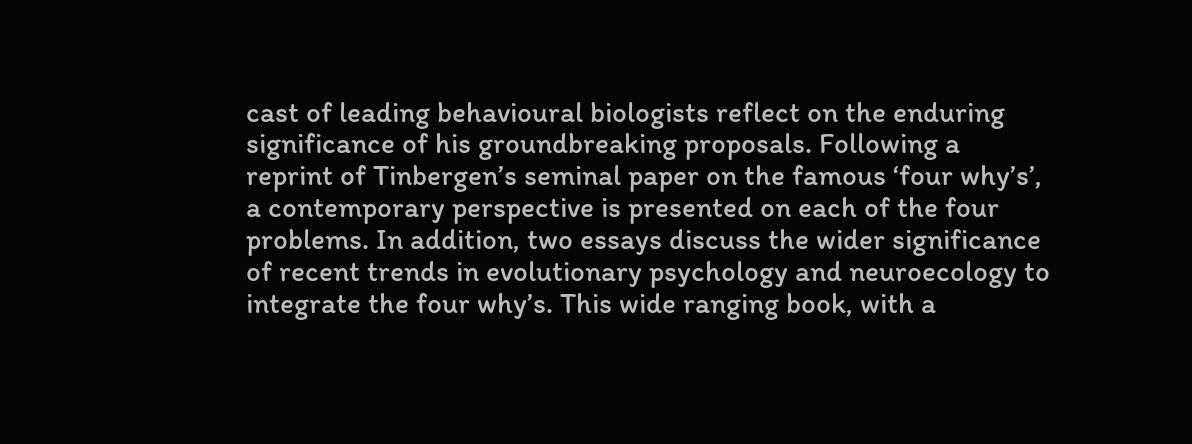cast of leading behavioural biologists reflect on the enduring significance of his groundbreaking proposals. Following a reprint of Tinbergen’s seminal paper on the famous ‘four why’s’, a contemporary perspective is presented on each of the four problems. In addition, two essays discuss the wider significance of recent trends in evolutionary psychology and neuroecology to integrate the four why’s. This wide ranging book, with a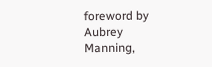foreword by Aubrey Manning,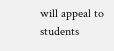will appeal to students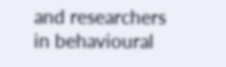and researchers in behavioural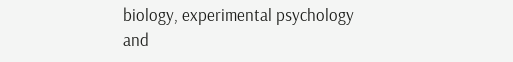biology, experimental psychology and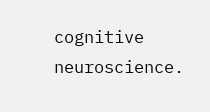cognitive neuroscience.